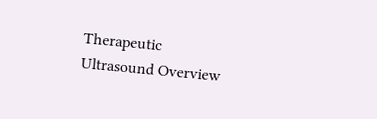Therapeutic Ultrasound Overview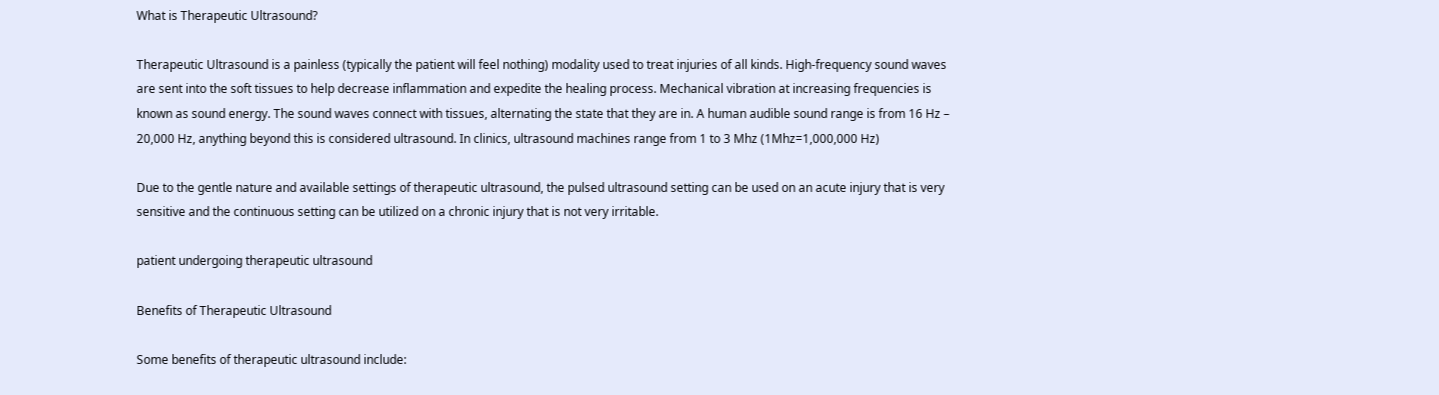What is Therapeutic Ultrasound?

Therapeutic Ultrasound is a painless (typically the patient will feel nothing) modality used to treat injuries of all kinds. High-frequency sound waves are sent into the soft tissues to help decrease inflammation and expedite the healing process. Mechanical vibration at increasing frequencies is known as sound energy. The sound waves connect with tissues, alternating the state that they are in. A human audible sound range is from 16 Hz – 20,000 Hz, anything beyond this is considered ultrasound. In clinics, ultrasound machines range from 1 to 3 Mhz (1Mhz=1,000,000 Hz)

Due to the gentle nature and available settings of therapeutic ultrasound, the pulsed ultrasound setting can be used on an acute injury that is very sensitive and the continuous setting can be utilized on a chronic injury that is not very irritable.

patient undergoing therapeutic ultrasound

Benefits of Therapeutic Ultrasound

Some benefits of therapeutic ultrasound include: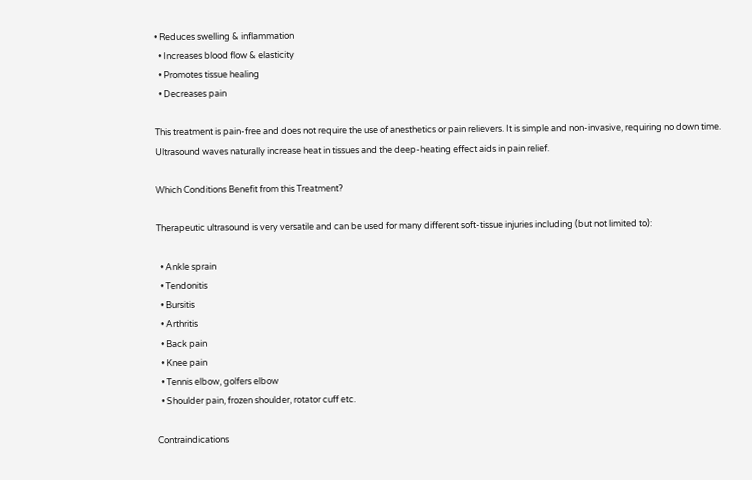• Reduces swelling & inflammation
  • Increases blood flow & elasticity
  • Promotes tissue healing
  • Decreases pain

This treatment is pain-free and does not require the use of anesthetics or pain relievers. It is simple and non-invasive, requiring no down time. Ultrasound waves naturally increase heat in tissues and the deep-heating effect aids in pain relief.

Which Conditions Benefit from this Treatment?

Therapeutic ultrasound is very versatile and can be used for many different soft-tissue injuries including (but not limited to):

  • Ankle sprain
  • Tendonitis
  • Bursitis
  • Arthritis
  • Back pain
  • Knee pain
  • Tennis elbow, golfers elbow
  • Shoulder pain, frozen shoulder, rotator cuff etc.

Contraindications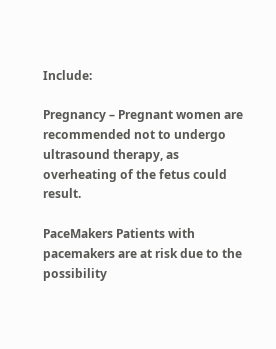Include:

Pregnancy – Pregnant women are recommended not to undergo ultrasound therapy, as overheating of the fetus could result.

PaceMakers Patients with pacemakers are at risk due to the possibility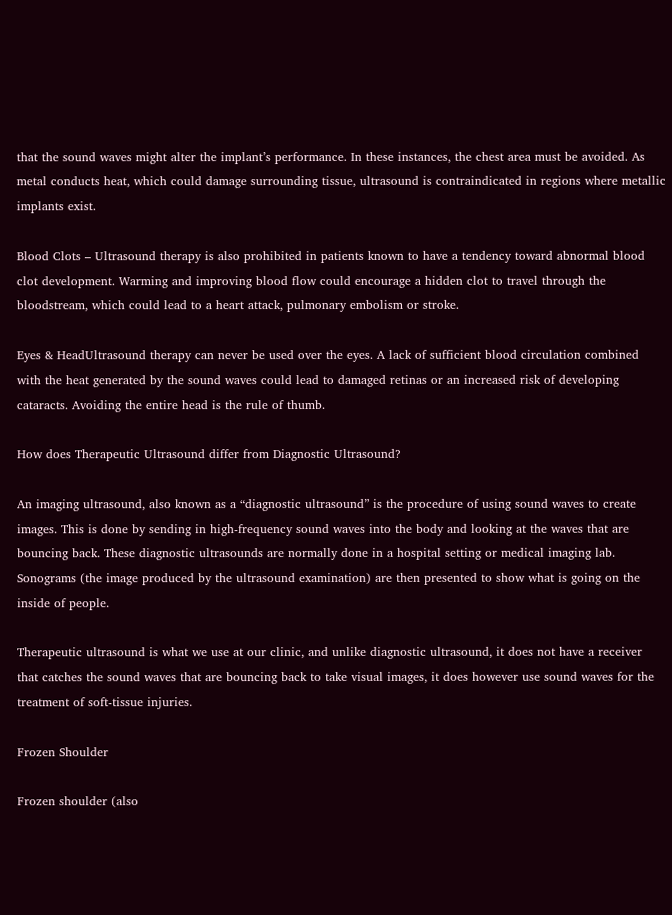that the sound waves might alter the implant’s performance. In these instances, the chest area must be avoided. As metal conducts heat, which could damage surrounding tissue, ultrasound is contraindicated in regions where metallic implants exist.

Blood Clots – Ultrasound therapy is also prohibited in patients known to have a tendency toward abnormal blood clot development. Warming and improving blood flow could encourage a hidden clot to travel through the bloodstream, which could lead to a heart attack, pulmonary embolism or stroke.

Eyes & HeadUltrasound therapy can never be used over the eyes. A lack of sufficient blood circulation combined with the heat generated by the sound waves could lead to damaged retinas or an increased risk of developing cataracts. Avoiding the entire head is the rule of thumb.

How does Therapeutic Ultrasound differ from Diagnostic Ultrasound?

An imaging ultrasound, also known as a “diagnostic ultrasound” is the procedure of using sound waves to create images. This is done by sending in high-frequency sound waves into the body and looking at the waves that are bouncing back. These diagnostic ultrasounds are normally done in a hospital setting or medical imaging lab. Sonograms (the image produced by the ultrasound examination) are then presented to show what is going on the inside of people.

Therapeutic ultrasound is what we use at our clinic, and unlike diagnostic ultrasound, it does not have a receiver that catches the sound waves that are bouncing back to take visual images, it does however use sound waves for the treatment of soft-tissue injuries.

Frozen Shoulder

Frozen shoulder (also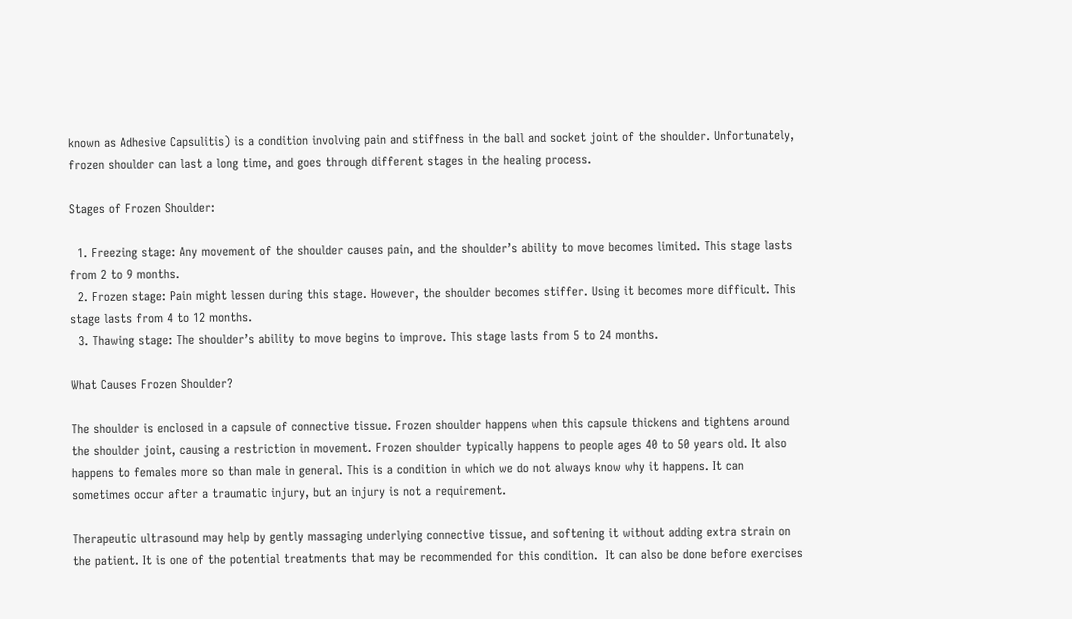known as Adhesive Capsulitis) is a condition involving pain and stiffness in the ball and socket joint of the shoulder. Unfortunately, frozen shoulder can last a long time, and goes through different stages in the healing process.

Stages of Frozen Shoulder:

  1. Freezing stage: Any movement of the shoulder causes pain, and the shoulder’s ability to move becomes limited. This stage lasts from 2 to 9 months.
  2. Frozen stage: Pain might lessen during this stage. However, the shoulder becomes stiffer. Using it becomes more difficult. This stage lasts from 4 to 12 months.
  3. Thawing stage: The shoulder’s ability to move begins to improve. This stage lasts from 5 to 24 months.

What Causes Frozen Shoulder?

The shoulder is enclosed in a capsule of connective tissue. Frozen shoulder happens when this capsule thickens and tightens around the shoulder joint, causing a restriction in movement. Frozen shoulder typically happens to people ages 40 to 50 years old. It also happens to females more so than male in general. This is a condition in which we do not always know why it happens. It can sometimes occur after a traumatic injury, but an injury is not a requirement.

Therapeutic ultrasound may help by gently massaging underlying connective tissue, and softening it without adding extra strain on the patient. It is one of the potential treatments that may be recommended for this condition.  It can also be done before exercises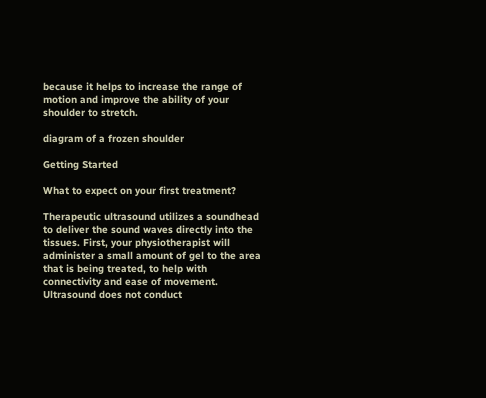because it helps to increase the range of motion and improve the ability of your shoulder to stretch.

diagram of a frozen shoulder

Getting Started

What to expect on your first treatment?

Therapeutic ultrasound utilizes a soundhead to deliver the sound waves directly into the tissues. First, your physiotherapist will administer a small amount of gel to the area that is being treated, to help with connectivity and ease of movement. Ultrasound does not conduct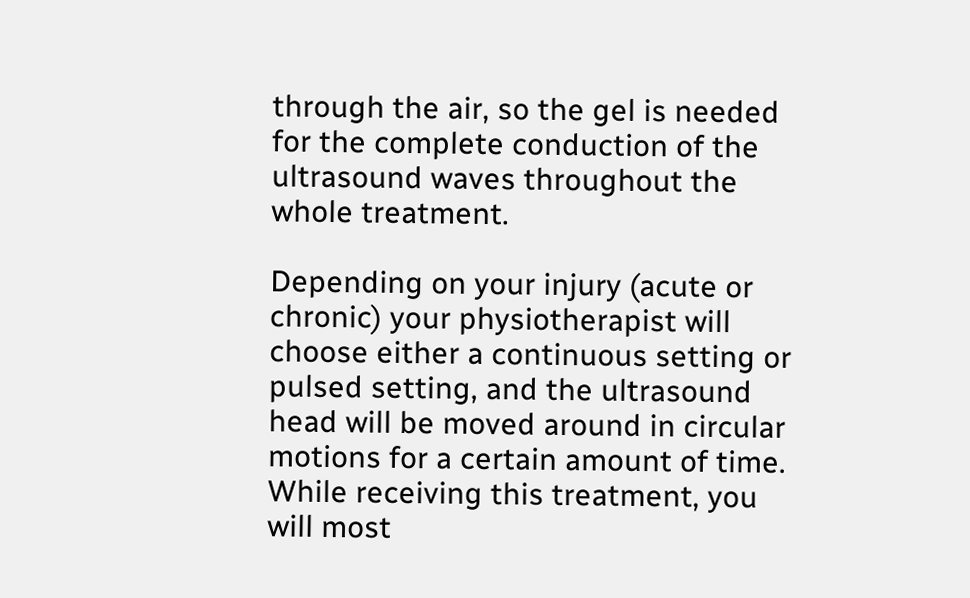through the air, so the gel is needed for the complete conduction of the ultrasound waves throughout the whole treatment.

Depending on your injury (acute or chronic) your physiotherapist will choose either a continuous setting or pulsed setting, and the ultrasound head will be moved around in circular motions for a certain amount of time. While receiving this treatment, you will most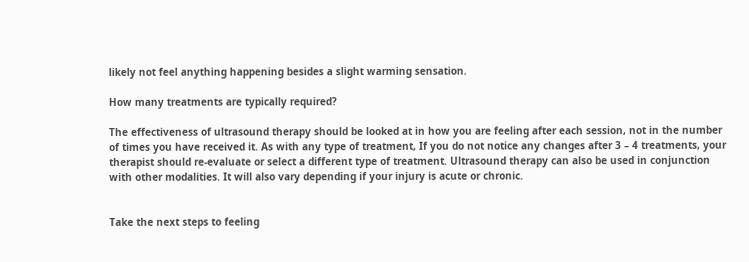likely not feel anything happening besides a slight warming sensation.

How many treatments are typically required?

The effectiveness of ultrasound therapy should be looked at in how you are feeling after each session, not in the number of times you have received it. As with any type of treatment, If you do not notice any changes after 3 – 4 treatments, your therapist should re-evaluate or select a different type of treatment. Ultrasound therapy can also be used in conjunction with other modalities. It will also vary depending if your injury is acute or chronic.


Take the next steps to feeling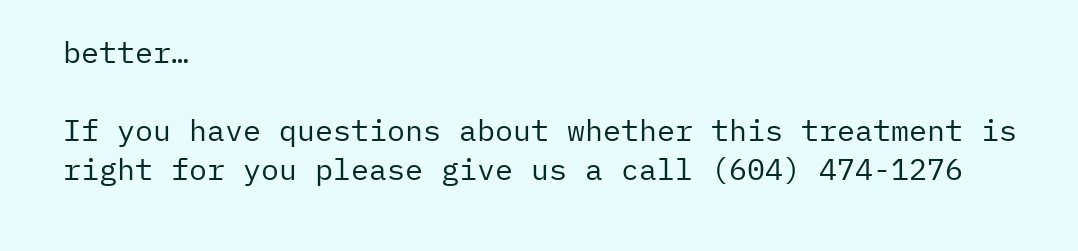better…

If you have questions about whether this treatment is right for you please give us a call (604) 474-1276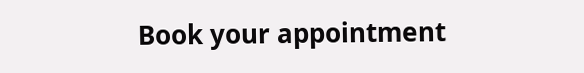Book your appointment